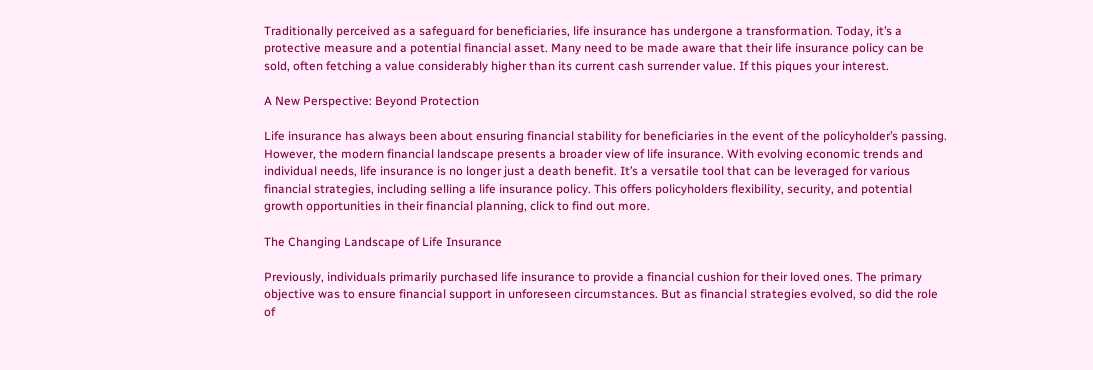Traditionally perceived as a safeguard for beneficiaries, life insurance has undergone a transformation. Today, it’s a protective measure and a potential financial asset. Many need to be made aware that their life insurance policy can be sold, often fetching a value considerably higher than its current cash surrender value. If this piques your interest.

A New Perspective: Beyond Protection

Life insurance has always been about ensuring financial stability for beneficiaries in the event of the policyholder’s passing. However, the modern financial landscape presents a broader view of life insurance. With evolving economic trends and individual needs, life insurance is no longer just a death benefit. It’s a versatile tool that can be leveraged for various financial strategies, including selling a life insurance policy. This offers policyholders flexibility, security, and potential growth opportunities in their financial planning, click to find out more.

The Changing Landscape of Life Insurance

Previously, individuals primarily purchased life insurance to provide a financial cushion for their loved ones. The primary objective was to ensure financial support in unforeseen circumstances. But as financial strategies evolved, so did the role of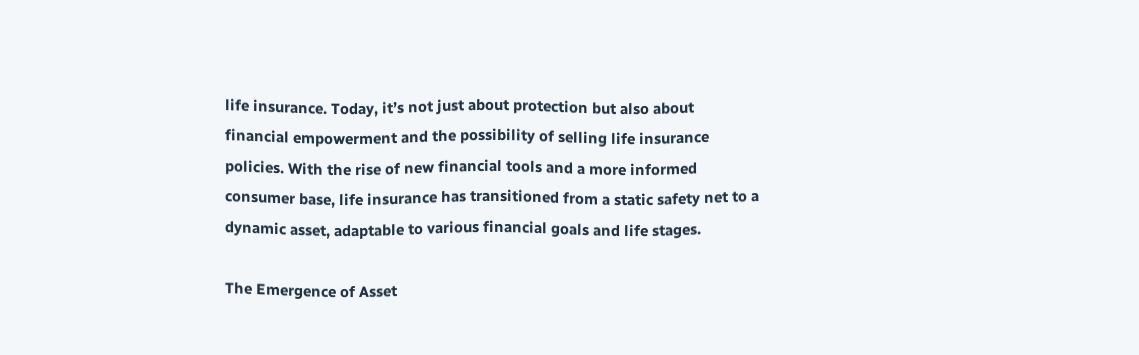life insurance. Today, it’s not just about protection but also about financial empowerment and the possibility of selling life insurance policies. With the rise of new financial tools and a more informed consumer base, life insurance has transitioned from a static safety net to a dynamic asset, adaptable to various financial goals and life stages.

The Emergence of Asset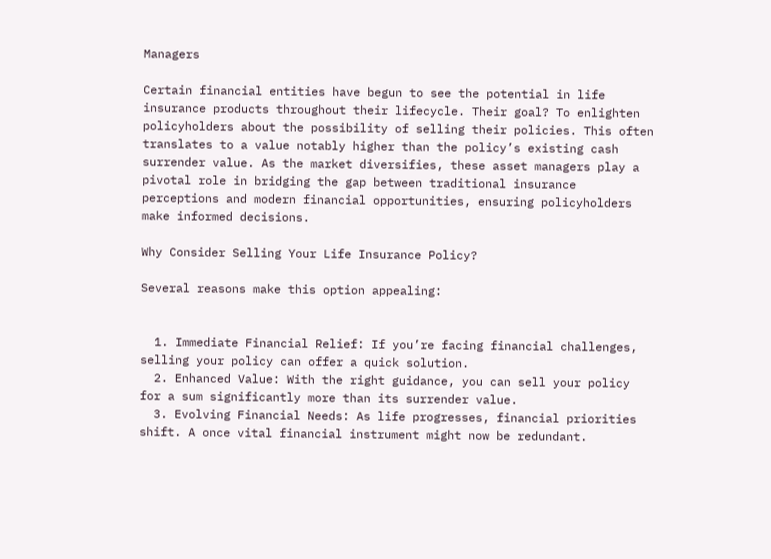Managers

Certain financial entities have begun to see the potential in life insurance products throughout their lifecycle. Their goal? To enlighten policyholders about the possibility of selling their policies. This often translates to a value notably higher than the policy’s existing cash surrender value. As the market diversifies, these asset managers play a pivotal role in bridging the gap between traditional insurance perceptions and modern financial opportunities, ensuring policyholders make informed decisions.

Why Consider Selling Your Life Insurance Policy?

Several reasons make this option appealing:


  1. Immediate Financial Relief: If you’re facing financial challenges, selling your policy can offer a quick solution.
  2. Enhanced Value: With the right guidance, you can sell your policy for a sum significantly more than its surrender value.
  3. Evolving Financial Needs: As life progresses, financial priorities shift. A once vital financial instrument might now be redundant.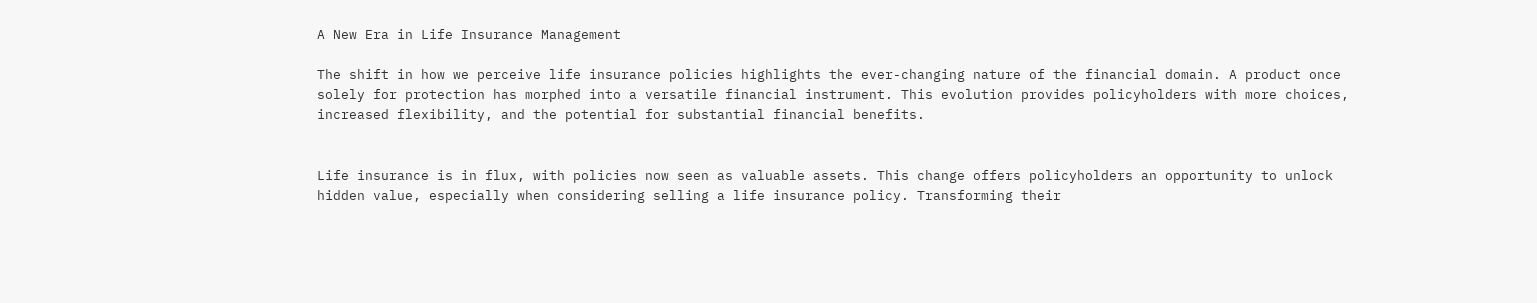A New Era in Life Insurance Management

The shift in how we perceive life insurance policies highlights the ever-changing nature of the financial domain. A product once solely for protection has morphed into a versatile financial instrument. This evolution provides policyholders with more choices, increased flexibility, and the potential for substantial financial benefits.


Life insurance is in flux, with policies now seen as valuable assets. This change offers policyholders an opportunity to unlock hidden value, especially when considering selling a life insurance policy. Transforming their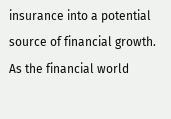insurance into a potential source of financial growth. As the financial world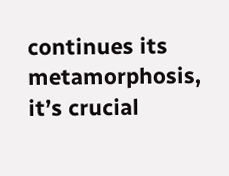continues its metamorphosis, it’s crucial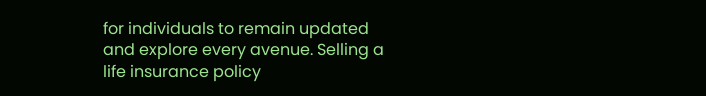for individuals to remain updated and explore every avenue. Selling a life insurance policy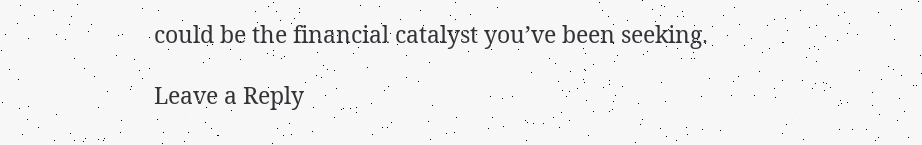could be the financial catalyst you’ve been seeking.

Leave a Reply